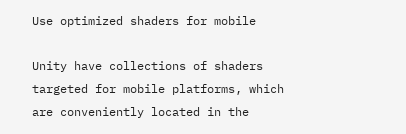Use optimized shaders for mobile

Unity have collections of shaders targeted for mobile platforms, which are conveniently located in the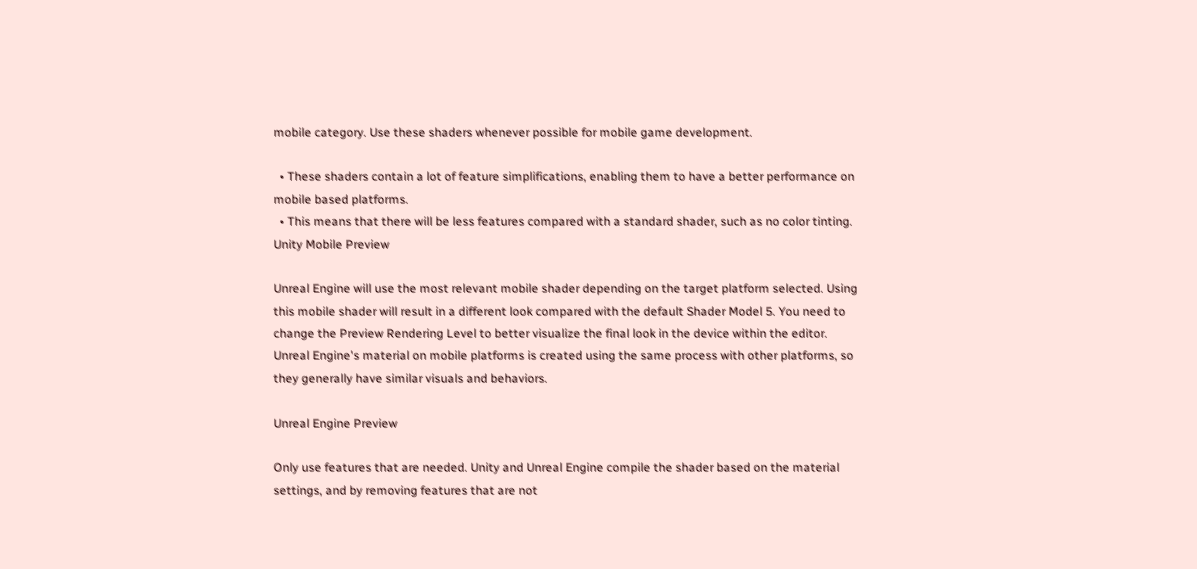mobile category. Use these shaders whenever possible for mobile game development.

  • These shaders contain a lot of feature simplifications, enabling them to have a better performance on mobile based platforms.
  • This means that there will be less features compared with a standard shader, such as no color tinting.
Unity Mobile Preview

Unreal Engine will use the most relevant mobile shader depending on the target platform selected. Using this mobile shader will result in a different look compared with the default Shader Model 5. You need to change the Preview Rendering Level to better visualize the final look in the device within the editor. Unreal Engine's material on mobile platforms is created using the same process with other platforms, so they generally have similar visuals and behaviors.

Unreal Engine Preview

Only use features that are needed. Unity and Unreal Engine compile the shader based on the material settings, and by removing features that are not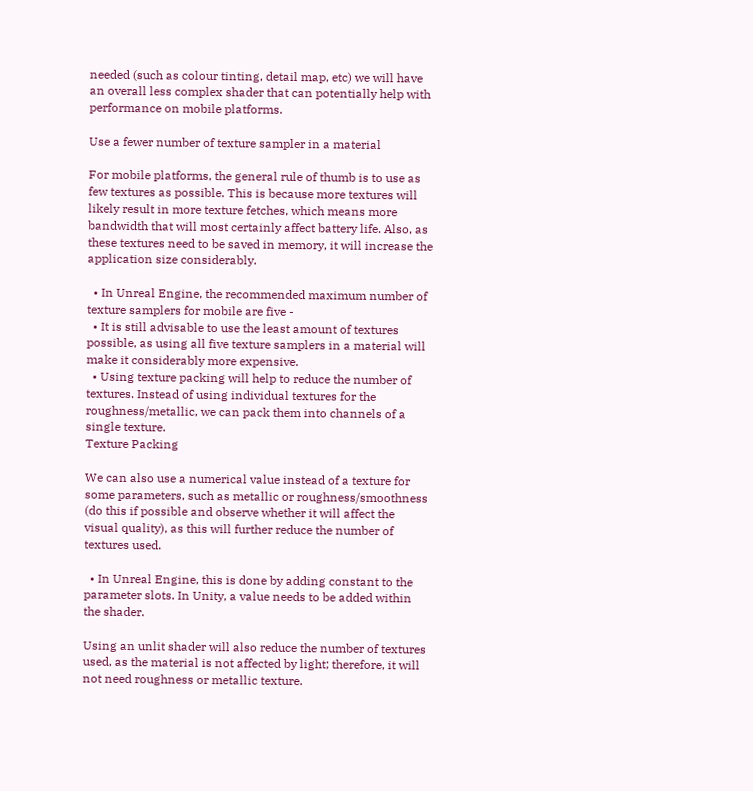needed (such as colour tinting, detail map, etc) we will have an overall less complex shader that can potentially help with performance on mobile platforms.

Use a fewer number of texture sampler in a material

For mobile platforms, the general rule of thumb is to use as few textures as possible. This is because more textures will likely result in more texture fetches, which means more bandwidth that will most certainly affect battery life. Also, as these textures need to be saved in memory, it will increase the application size considerably.

  • In Unreal Engine, the recommended maximum number of texture samplers for mobile are five -
  • It is still advisable to use the least amount of textures possible, as using all five texture samplers in a material will make it considerably more expensive.
  • Using texture packing will help to reduce the number of textures. Instead of using individual textures for the roughness/metallic, we can pack them into channels of a single texture.
Texture Packing

We can also use a numerical value instead of a texture for some parameters, such as metallic or roughness/smoothness (do this if possible and observe whether it will affect the visual quality), as this will further reduce the number of textures used.

  • In Unreal Engine, this is done by adding constant to the parameter slots. In Unity, a value needs to be added within the shader.

Using an unlit shader will also reduce the number of textures used, as the material is not affected by light; therefore, it will not need roughness or metallic texture.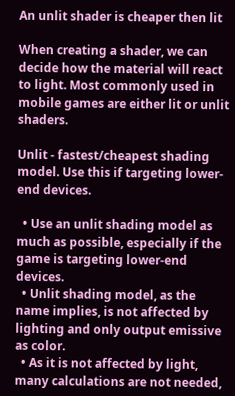An unlit shader is cheaper then lit

When creating a shader, we can decide how the material will react to light. Most commonly used in mobile games are either lit or unlit shaders.

Unlit - fastest/cheapest shading model. Use this if targeting lower-end devices.

  • Use an unlit shading model as much as possible, especially if the game is targeting lower-end devices.
  • Unlit shading model, as the name implies, is not affected by lighting and only output emissive as color.
  • As it is not affected by light, many calculations are not needed,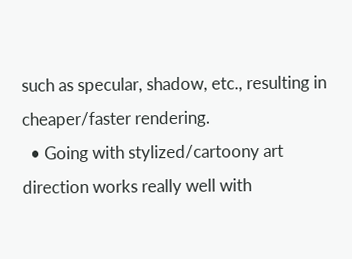such as specular, shadow, etc., resulting in cheaper/faster rendering.
  • Going with stylized/cartoony art direction works really well with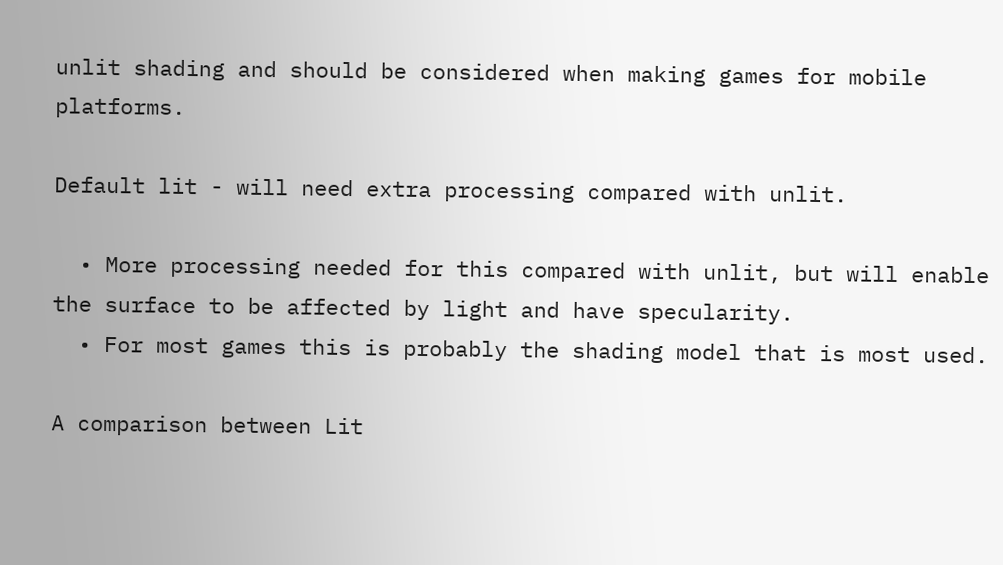unlit shading and should be considered when making games for mobile platforms.

Default lit - will need extra processing compared with unlit.

  • More processing needed for this compared with unlit, but will enable the surface to be affected by light and have specularity.
  • For most games this is probably the shading model that is most used.

A comparison between Lit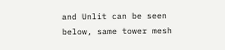and Unlit can be seen below, same tower mesh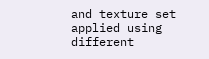and texture set applied using different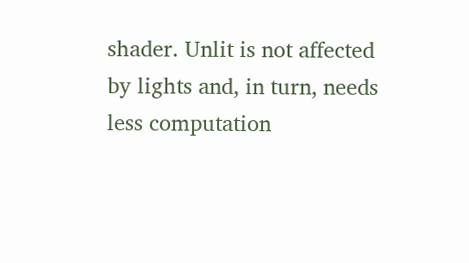shader. Unlit is not affected by lights and, in turn, needs less computation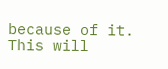because of it. This will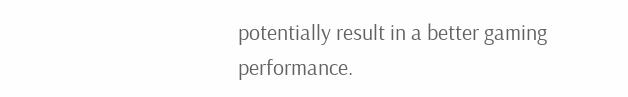potentially result in a better gaming performance.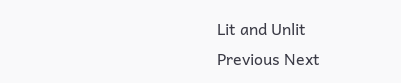Lit and Unlit
Previous Next